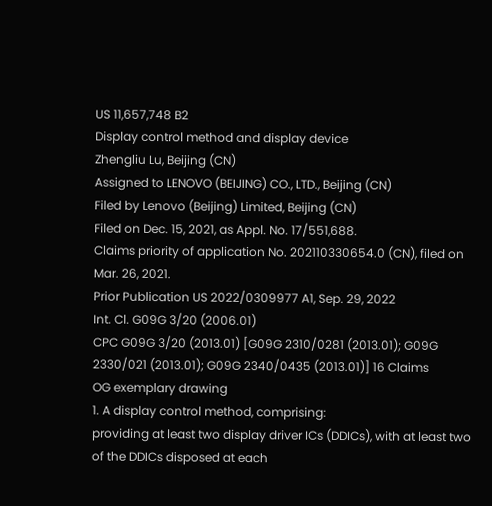US 11,657,748 B2
Display control method and display device
Zhengliu Lu, Beijing (CN)
Assigned to LENOVO (BEIJING) CO., LTD., Beijing (CN)
Filed by Lenovo (Beijing) Limited, Beijing (CN)
Filed on Dec. 15, 2021, as Appl. No. 17/551,688.
Claims priority of application No. 202110330654.0 (CN), filed on Mar. 26, 2021.
Prior Publication US 2022/0309977 A1, Sep. 29, 2022
Int. Cl. G09G 3/20 (2006.01)
CPC G09G 3/20 (2013.01) [G09G 2310/0281 (2013.01); G09G 2330/021 (2013.01); G09G 2340/0435 (2013.01)] 16 Claims
OG exemplary drawing
1. A display control method, comprising:
providing at least two display driver ICs (DDICs), with at least two of the DDICs disposed at each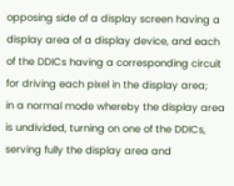opposing side of a display screen having a display area of a display device, and each of the DDICs having a corresponding circuit for driving each pixel in the display area;
in a normal mode whereby the display area is undivided, turning on one of the DDICs, serving fully the display area and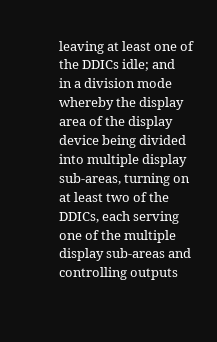leaving at least one of the DDICs idle; and
in a division mode whereby the display area of the display device being divided into multiple display sub-areas, turning on at least two of the DDICs, each serving one of the multiple display sub-areas and controlling outputs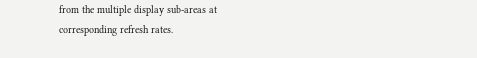from the multiple display sub-areas at corresponding refresh rates.